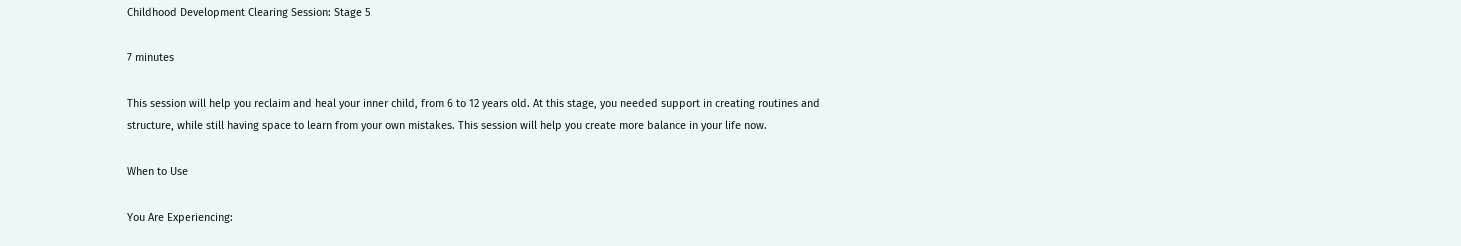Childhood Development Clearing Session: Stage 5

7 minutes

This session will help you reclaim and heal your inner child, from 6 to 12 years old. At this stage, you needed support in creating routines and structure, while still having space to learn from your own mistakes. This session will help you create more balance in your life now.

When to Use

You Are Experiencing: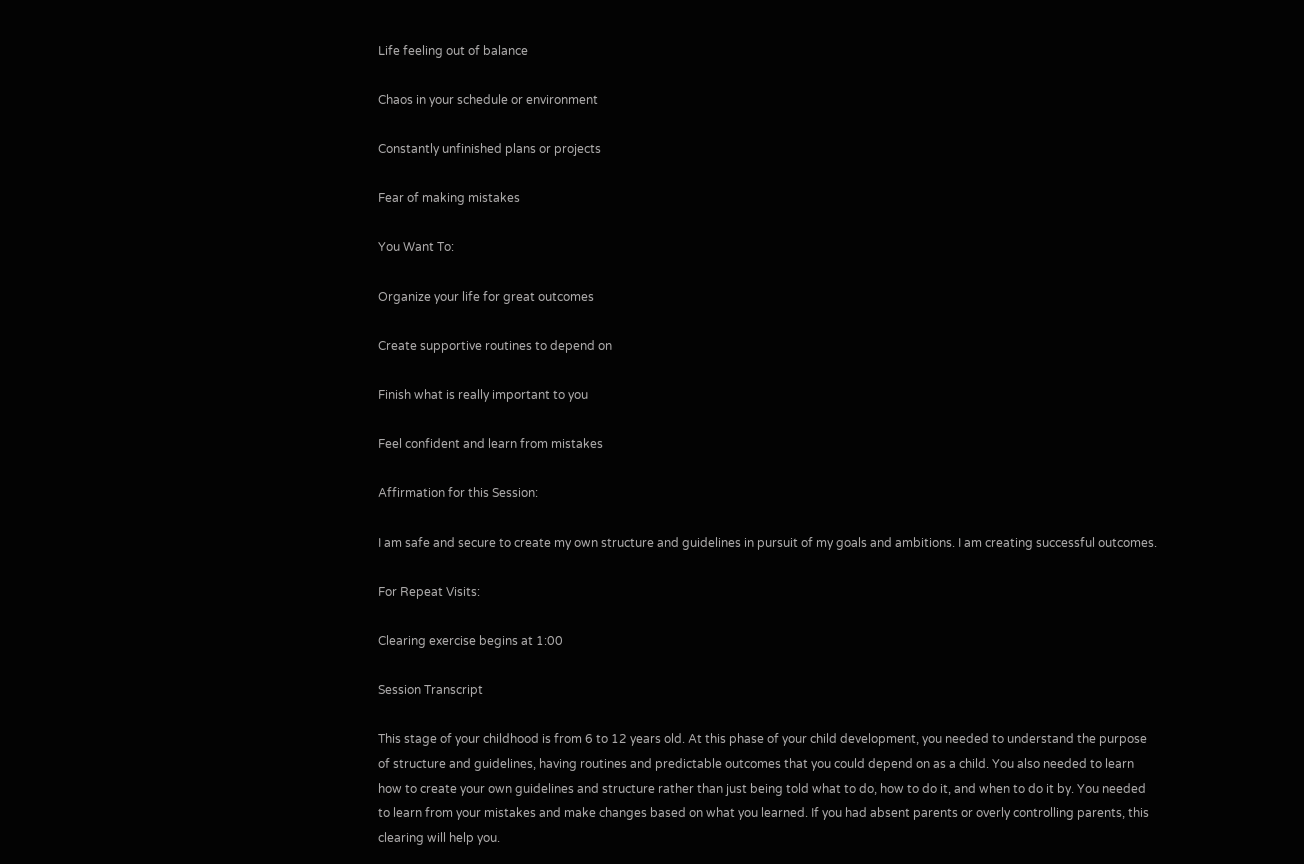Life feeling out of balance

Chaos in your schedule or environment

Constantly unfinished plans or projects

Fear of making mistakes

You Want To:

Organize your life for great outcomes

Create supportive routines to depend on

Finish what is really important to you

Feel confident and learn from mistakes

Affirmation for this Session:

I am safe and secure to create my own structure and guidelines in pursuit of my goals and ambitions. I am creating successful outcomes.

For Repeat Visits:

Clearing exercise begins at 1:00

Session Transcript

This stage of your childhood is from 6 to 12 years old. At this phase of your child development, you needed to understand the purpose of structure and guidelines, having routines and predictable outcomes that you could depend on as a child. You also needed to learn how to create your own guidelines and structure rather than just being told what to do, how to do it, and when to do it by. You needed to learn from your mistakes and make changes based on what you learned. If you had absent parents or overly controlling parents, this clearing will help you.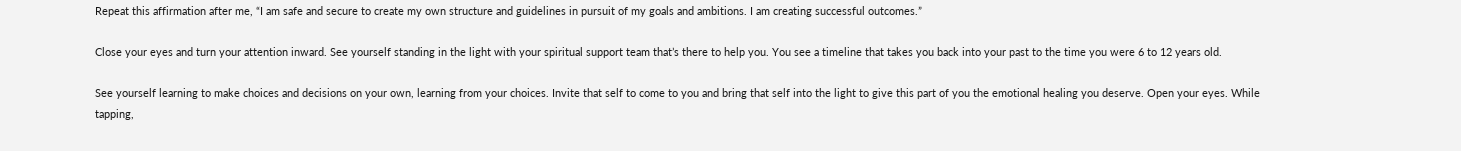Repeat this affirmation after me, “I am safe and secure to create my own structure and guidelines in pursuit of my goals and ambitions. I am creating successful outcomes.”

Close your eyes and turn your attention inward. See yourself standing in the light with your spiritual support team that’s there to help you. You see a timeline that takes you back into your past to the time you were 6 to 12 years old.

See yourself learning to make choices and decisions on your own, learning from your choices. Invite that self to come to you and bring that self into the light to give this part of you the emotional healing you deserve. Open your eyes. While tapping,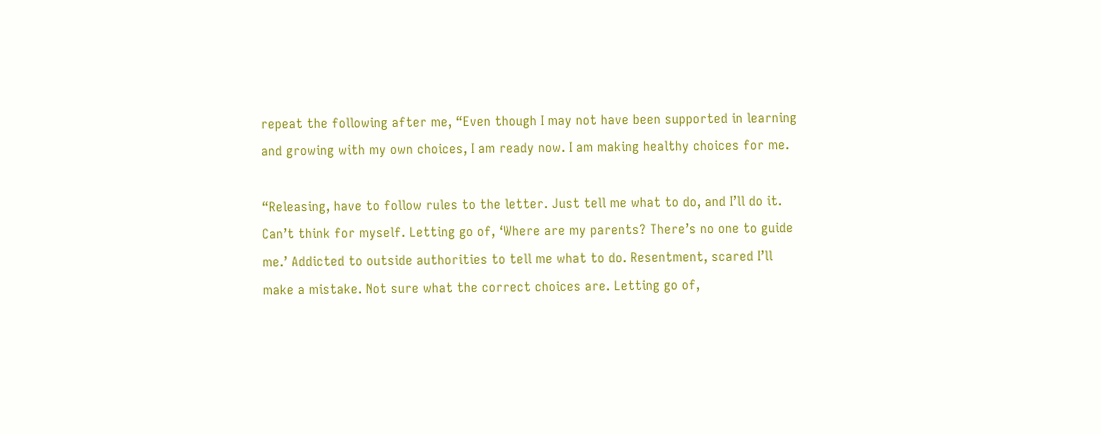repeat the following after me, “Even though I may not have been supported in learning and growing with my own choices, I am ready now. I am making healthy choices for me.

“Releasing, have to follow rules to the letter. Just tell me what to do, and I’ll do it. Can’t think for myself. Letting go of, ‘Where are my parents? There’s no one to guide me.’ Addicted to outside authorities to tell me what to do. Resentment, scared I’ll make a mistake. Not sure what the correct choices are. Letting go of,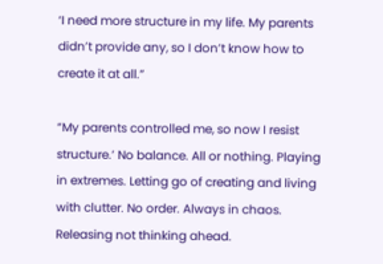‘I need more structure in my life. My parents didn’t provide any, so I don’t know how to create it at all.”

“My parents controlled me, so now I resist structure.’ No balance. All or nothing. Playing in extremes. Letting go of creating and living with clutter. No order. Always in chaos. Releasing not thinking ahead.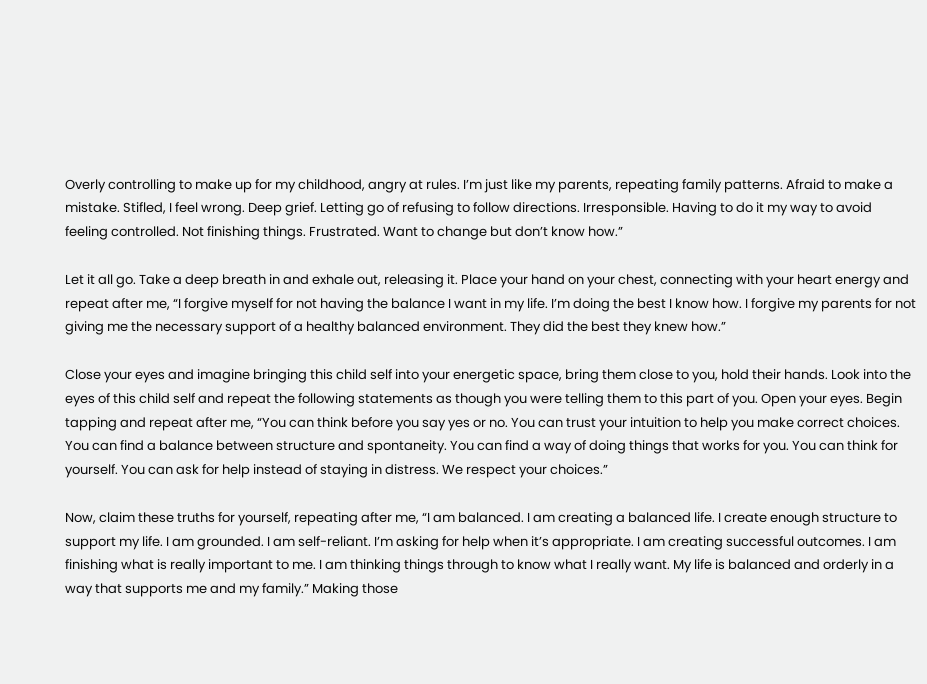Overly controlling to make up for my childhood, angry at rules. I’m just like my parents, repeating family patterns. Afraid to make a mistake. Stifled, I feel wrong. Deep grief. Letting go of refusing to follow directions. Irresponsible. Having to do it my way to avoid feeling controlled. Not finishing things. Frustrated. Want to change but don’t know how.”

Let it all go. Take a deep breath in and exhale out, releasing it. Place your hand on your chest, connecting with your heart energy and repeat after me, “I forgive myself for not having the balance I want in my life. I’m doing the best I know how. I forgive my parents for not giving me the necessary support of a healthy balanced environment. They did the best they knew how.”

Close your eyes and imagine bringing this child self into your energetic space, bring them close to you, hold their hands. Look into the eyes of this child self and repeat the following statements as though you were telling them to this part of you. Open your eyes. Begin tapping and repeat after me, “You can think before you say yes or no. You can trust your intuition to help you make correct choices. You can find a balance between structure and spontaneity. You can find a way of doing things that works for you. You can think for yourself. You can ask for help instead of staying in distress. We respect your choices.”

Now, claim these truths for yourself, repeating after me, “I am balanced. I am creating a balanced life. I create enough structure to support my life. I am grounded. I am self-reliant. I’m asking for help when it’s appropriate. I am creating successful outcomes. I am finishing what is really important to me. I am thinking things through to know what I really want. My life is balanced and orderly in a way that supports me and my family.” Making those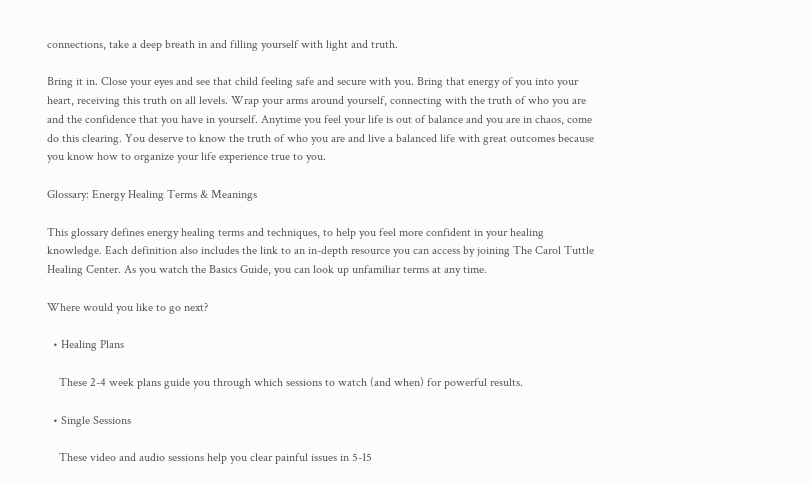connections, take a deep breath in and filling yourself with light and truth.

Bring it in. Close your eyes and see that child feeling safe and secure with you. Bring that energy of you into your heart, receiving this truth on all levels. Wrap your arms around yourself, connecting with the truth of who you are and the confidence that you have in yourself. Anytime you feel your life is out of balance and you are in chaos, come do this clearing. You deserve to know the truth of who you are and live a balanced life with great outcomes because you know how to organize your life experience true to you.

Glossary: Energy Healing Terms & Meanings

This glossary defines energy healing terms and techniques, to help you feel more confident in your healing knowledge. Each definition also includes the link to an in-depth resource you can access by joining The Carol Tuttle Healing Center. As you watch the Basics Guide, you can look up unfamiliar terms at any time.

Where would you like to go next?

  • Healing Plans

    These 2-4 week plans guide you through which sessions to watch (and when) for powerful results.

  • Single Sessions

    These video and audio sessions help you clear painful issues in 5-15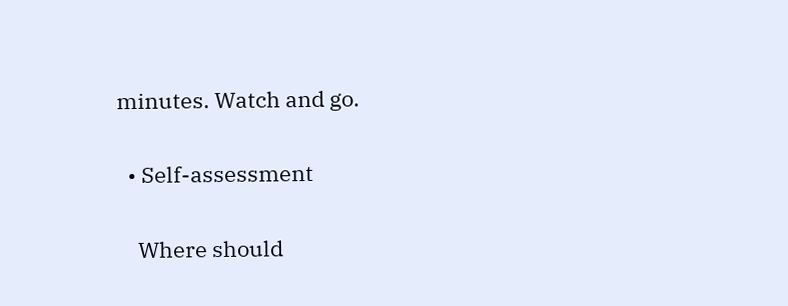minutes. Watch and go.

  • Self-assessment

    Where should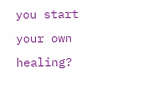you start your own healing?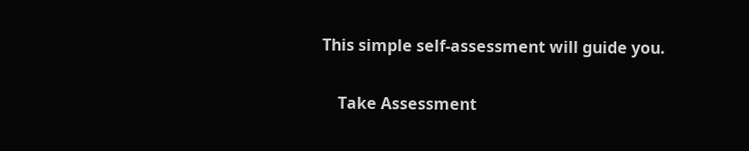This simple self-assessment will guide you.

    Take Assessment